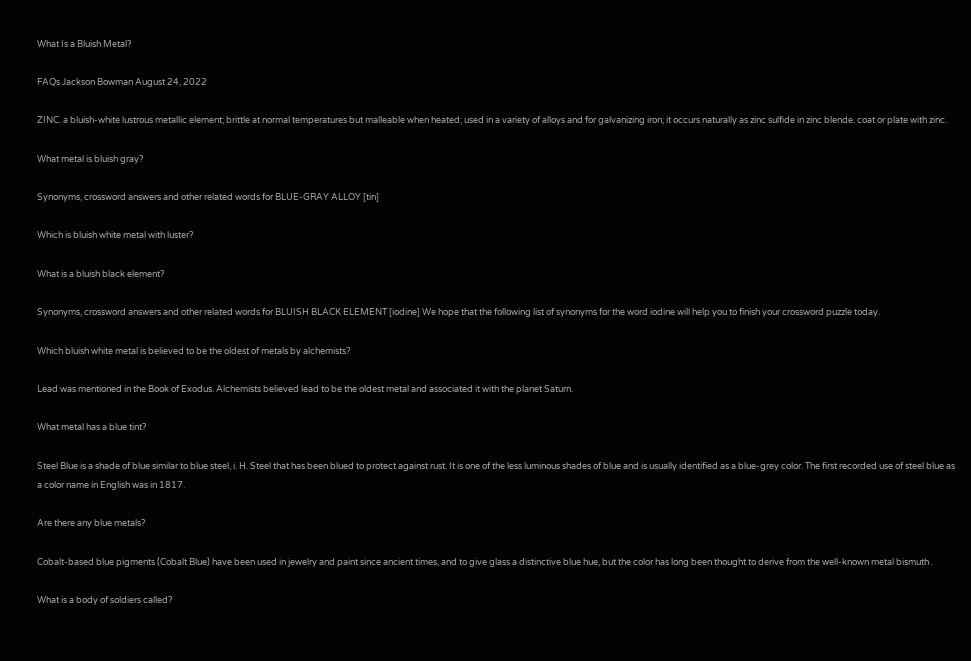What Is a Bluish Metal?

FAQs Jackson Bowman August 24, 2022

ZINC. a bluish-white lustrous metallic element; brittle at normal temperatures but malleable when heated; used in a variety of alloys and for galvanizing iron; it occurs naturally as zinc sulfide in zinc blende. coat or plate with zinc.

What metal is bluish gray?

Synonyms, crossword answers and other related words for BLUE-GRAY ALLOY [tin]

Which is bluish white metal with luster?

What is a bluish black element?

Synonyms, crossword answers and other related words for BLUISH BLACK ELEMENT [iodine] We hope that the following list of synonyms for the word iodine will help you to finish your crossword puzzle today.

Which bluish white metal is believed to be the oldest of metals by alchemists?

Lead was mentioned in the Book of Exodus. Alchemists believed lead to be the oldest metal and associated it with the planet Saturn.

What metal has a blue tint?

Steel Blue is a shade of blue similar to blue steel, i. H. Steel that has been blued to protect against rust. It is one of the less luminous shades of blue and is usually identified as a blue-grey color. The first recorded use of steel blue as a color name in English was in 1817.

Are there any blue metals?

Cobalt-based blue pigments (Cobalt Blue) have been used in jewelry and paint since ancient times, and to give glass a distinctive blue hue, but the color has long been thought to derive from the well-known metal bismuth .

What is a body of soldiers called?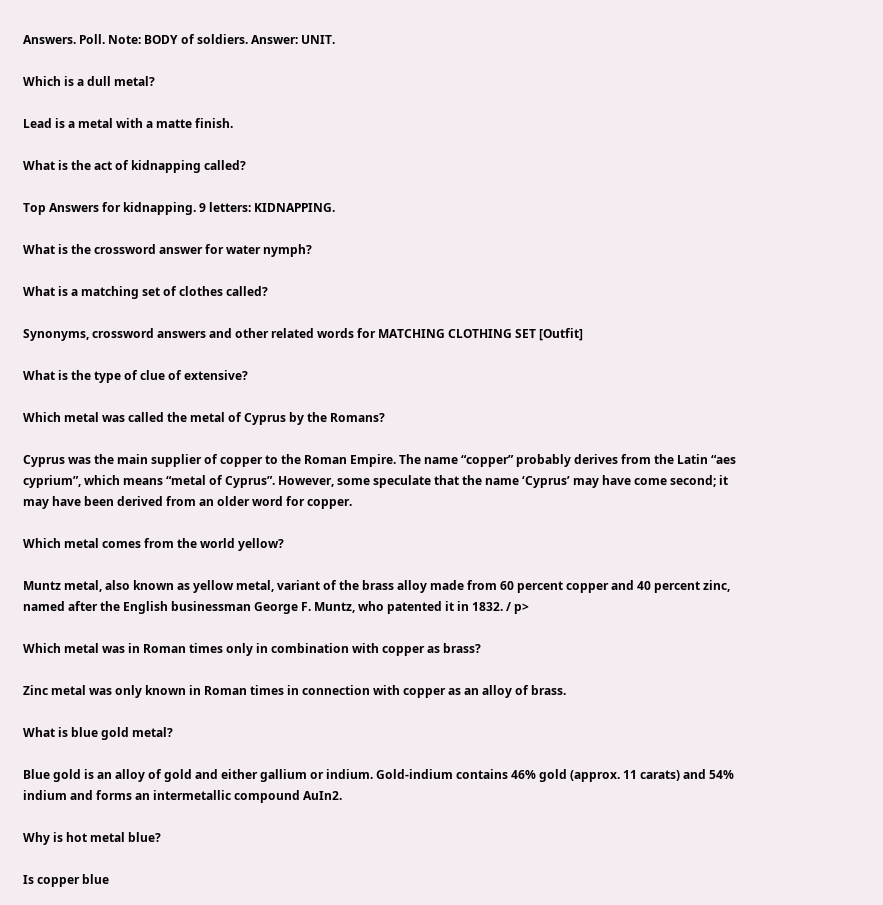Answers. Poll. Note: BODY of soldiers. Answer: UNIT.

Which is a dull metal?

Lead is a metal with a matte finish.

What is the act of kidnapping called?

Top Answers for kidnapping. 9 letters: KIDNAPPING.

What is the crossword answer for water nymph?

What is a matching set of clothes called?

Synonyms, crossword answers and other related words for MATCHING CLOTHING SET [Outfit]

What is the type of clue of extensive?

Which metal was called the metal of Cyprus by the Romans?

Cyprus was the main supplier of copper to the Roman Empire. The name “copper” probably derives from the Latin “aes cyprium”, which means “metal of Cyprus”. However, some speculate that the name ‘Cyprus’ may have come second; it may have been derived from an older word for copper.

Which metal comes from the world yellow?

Muntz metal, also known as yellow metal, variant of the brass alloy made from 60 percent copper and 40 percent zinc, named after the English businessman George F. Muntz, who patented it in 1832. / p>

Which metal was in Roman times only in combination with copper as brass?

Zinc metal was only known in Roman times in connection with copper as an alloy of brass.

What is blue gold metal?

Blue gold is an alloy of gold and either gallium or indium. Gold-indium contains 46% gold (approx. 11 carats) and 54% indium and forms an intermetallic compound AuIn2.

Why is hot metal blue?

Is copper blue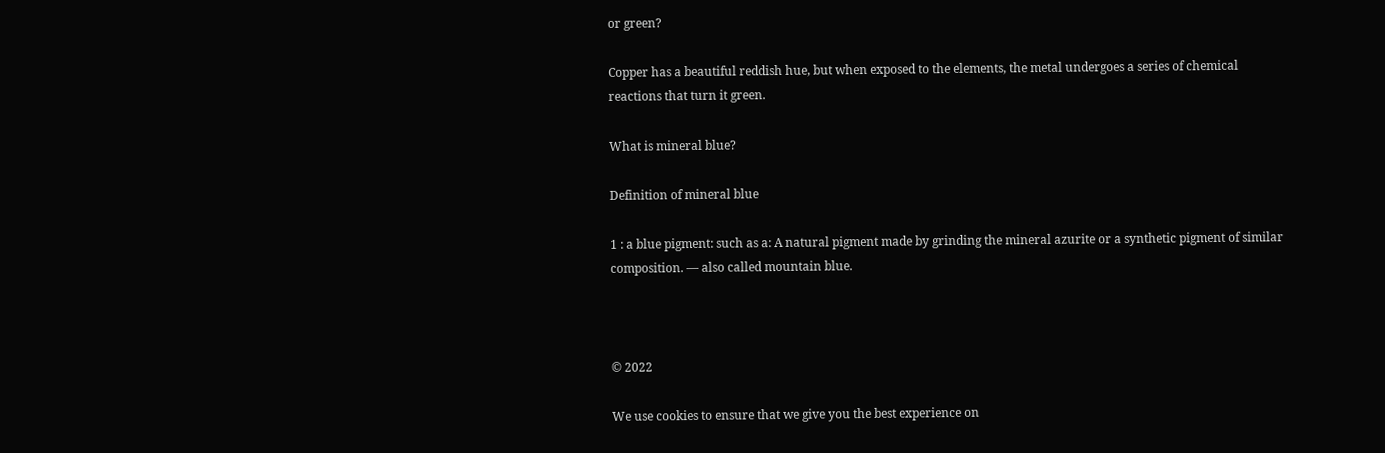or green?

Copper has a beautiful reddish hue, but when exposed to the elements, the metal undergoes a series of chemical reactions that turn it green.

What is mineral blue?

Definition of mineral blue

1 : a blue pigment: such as a: A natural pigment made by grinding the mineral azurite or a synthetic pigment of similar composition. — also called mountain blue.



© 2022

We use cookies to ensure that we give you the best experience on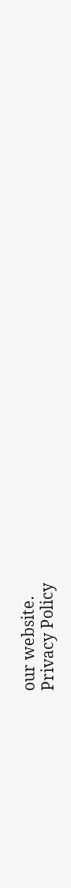our website.
Privacy Policy